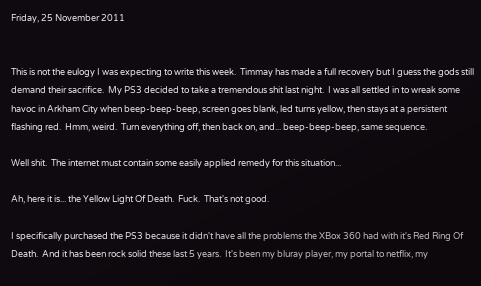Friday, 25 November 2011


This is not the eulogy I was expecting to write this week.  Timmay has made a full recovery but I guess the gods still demand their sacrifice.  My PS3 decided to take a tremendous shit last night.  I was all settled in to wreak some havoc in Arkham City when beep-beep-beep, screen goes blank, led turns yellow, then stays at a persistent flashing red.  Hmm, weird.  Turn everything off, then back on, and... beep-beep-beep, same sequence.

Well shit.  The internet must contain some easily applied remedy for this situation...

Ah, here it is... the Yellow Light Of Death.  Fuck.  That's not good.

I specifically purchased the PS3 because it didn't have all the problems the XBox 360 had with it's Red Ring Of Death.  And it has been rock solid these last 5 years.  It's been my bluray player, my portal to netflix, my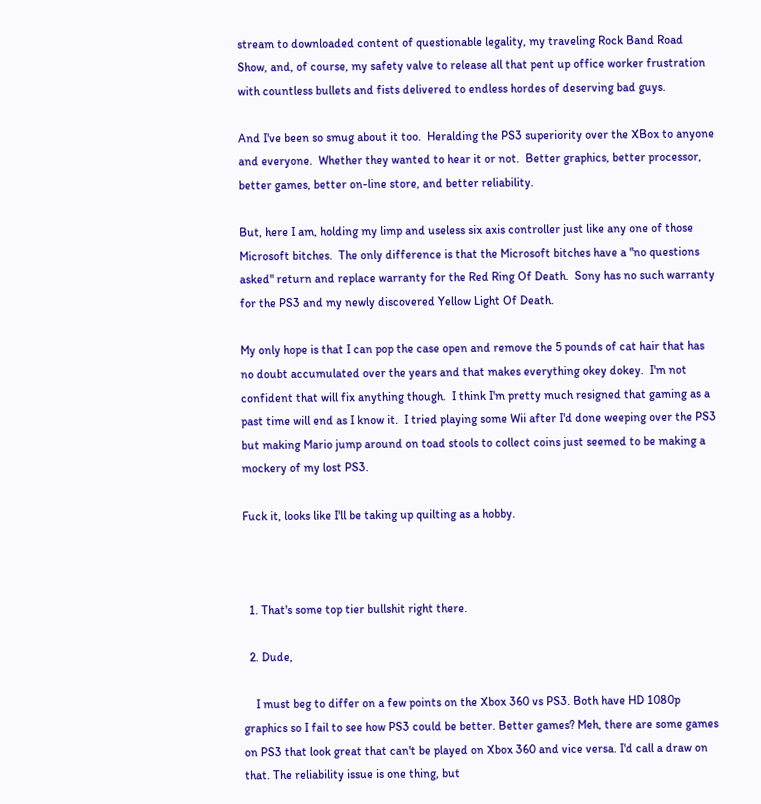stream to downloaded content of questionable legality, my traveling Rock Band Road Show, and, of course, my safety valve to release all that pent up office worker frustration with countless bullets and fists delivered to endless hordes of deserving bad guys.

And I've been so smug about it too.  Heralding the PS3 superiority over the XBox to anyone and everyone.  Whether they wanted to hear it or not.  Better graphics, better processor, better games, better on-line store, and better reliability.

But, here I am, holding my limp and useless six axis controller just like any one of those Microsoft bitches.  The only difference is that the Microsoft bitches have a "no questions asked" return and replace warranty for the Red Ring Of Death.  Sony has no such warranty for the PS3 and my newly discovered Yellow Light Of Death.

My only hope is that I can pop the case open and remove the 5 pounds of cat hair that has no doubt accumulated over the years and that makes everything okey dokey.  I'm not confident that will fix anything though.  I think I'm pretty much resigned that gaming as a past time will end as I know it.  I tried playing some Wii after I'd done weeping over the PS3 but making Mario jump around on toad stools to collect coins just seemed to be making a mockery of my lost PS3.

Fuck it, looks like I'll be taking up quilting as a hobby.



  1. That's some top tier bullshit right there.

  2. Dude,

    I must beg to differ on a few points on the Xbox 360 vs PS3. Both have HD 1080p graphics so I fail to see how PS3 could be better. Better games? Meh, there are some games on PS3 that look great that can't be played on Xbox 360 and vice versa. I'd call a draw on that. The reliability issue is one thing, but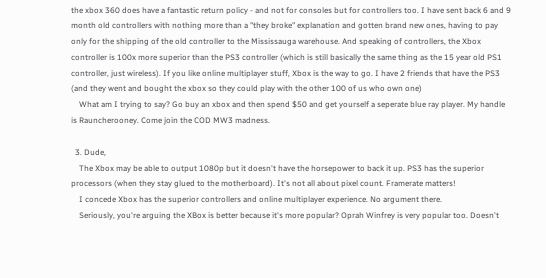the xbox 360 does have a fantastic return policy - and not for consoles but for controllers too. I have sent back 6 and 9 month old controllers with nothing more than a "they broke" explanation and gotten brand new ones, having to pay only for the shipping of the old controller to the Mississauga warehouse. And speaking of controllers, the Xbox controller is 100x more superior than the PS3 controller (which is still basically the same thing as the 15 year old PS1 controller, just wireless). If you like online multiplayer stuff, Xbox is the way to go. I have 2 friends that have the PS3 (and they went and bought the xbox so they could play with the other 100 of us who own one)
    What am I trying to say? Go buy an xbox and then spend $50 and get yourself a seperate blue ray player. My handle is Rauncherooney. Come join the COD MW3 madness.

  3. Dude,
    The Xbox may be able to output 1080p but it doesn't have the horsepower to back it up. PS3 has the superior processors (when they stay glued to the motherboard). It's not all about pixel count. Framerate matters!
    I concede Xbox has the superior controllers and online multiplayer experience. No argument there.
    Seriously, you're arguing the XBox is better because it's more popular? Oprah Winfrey is very popular too. Doesn't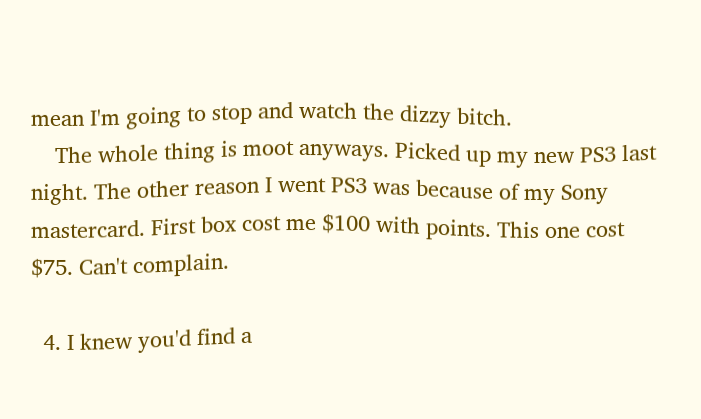mean I'm going to stop and watch the dizzy bitch.
    The whole thing is moot anyways. Picked up my new PS3 last night. The other reason I went PS3 was because of my Sony mastercard. First box cost me $100 with points. This one cost $75. Can't complain.

  4. I knew you'd find a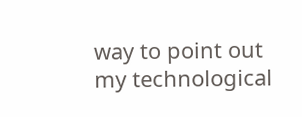way to point out my technological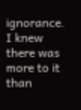ignorance. I knew there was more to it than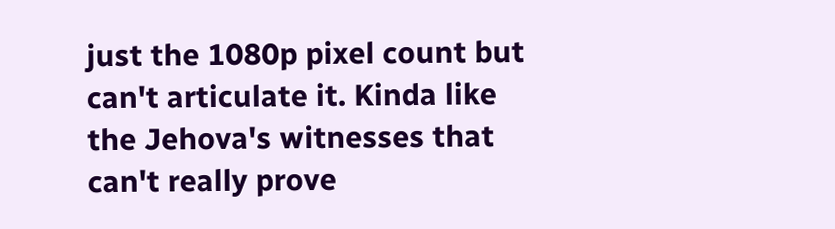just the 1080p pixel count but can't articulate it. Kinda like the Jehova's witnesses that can't really prove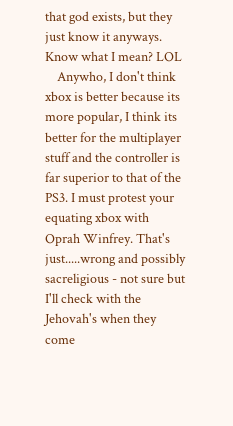that god exists, but they just know it anyways. Know what I mean? LOL
    Anywho, I don't think xbox is better because its more popular, I think its better for the multiplayer stuff and the controller is far superior to that of the PS3. I must protest your equating xbox with Oprah Winfrey. That's just.....wrong and possibly sacreligious - not sure but I'll check with the Jehovah's when they come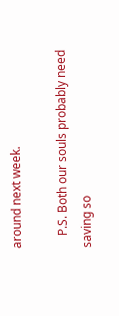around next week.

    P.S. Both our souls probably need saving so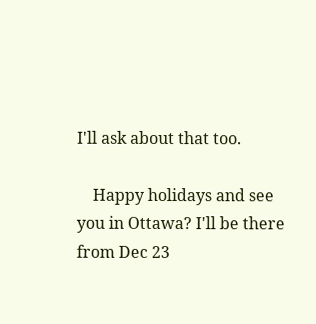I'll ask about that too.

    Happy holidays and see you in Ottawa? I'll be there from Dec 23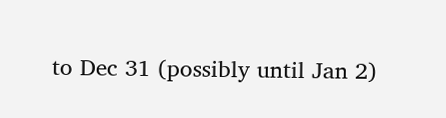to Dec 31 (possibly until Jan 2)